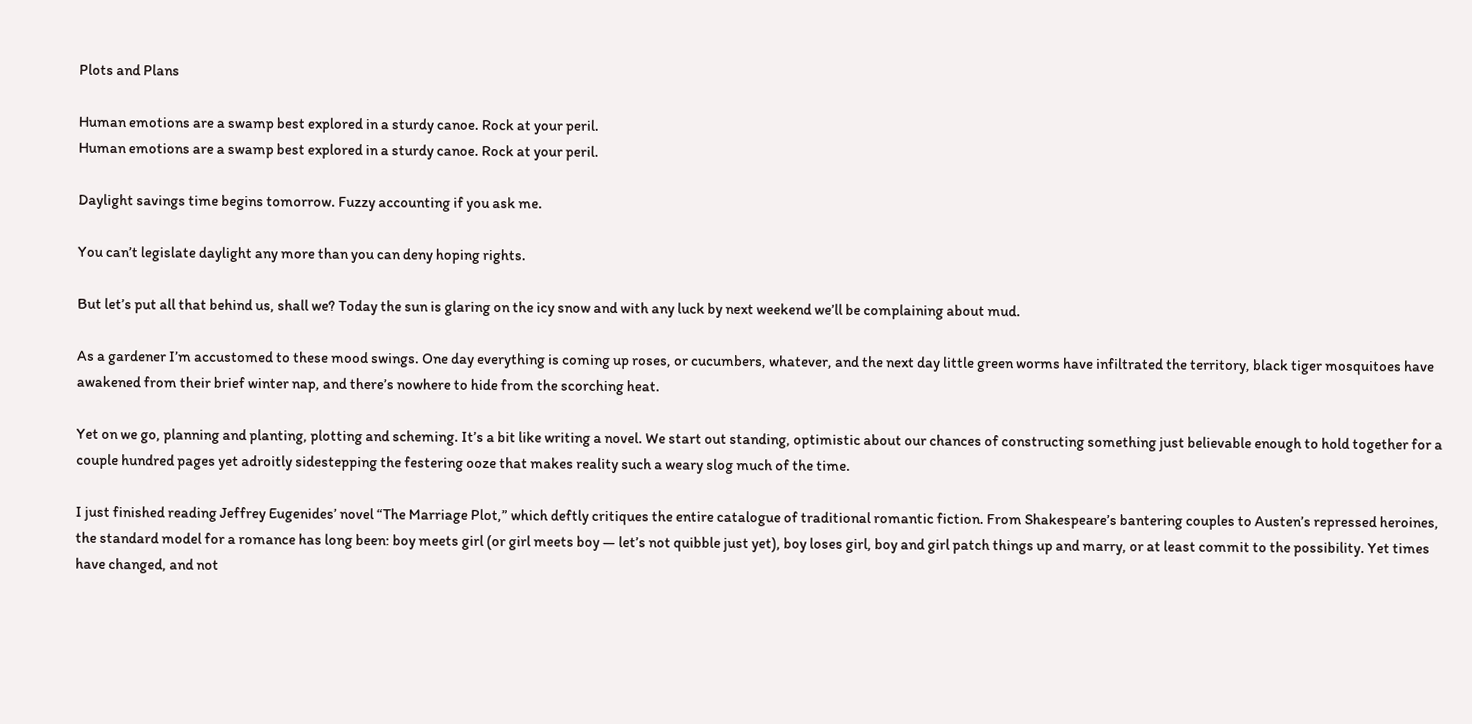Plots and Plans

Human emotions are a swamp best explored in a sturdy canoe. Rock at your peril.
Human emotions are a swamp best explored in a sturdy canoe. Rock at your peril.

Daylight savings time begins tomorrow. Fuzzy accounting if you ask me.

You can’t legislate daylight any more than you can deny hoping rights.

But let’s put all that behind us, shall we? Today the sun is glaring on the icy snow and with any luck by next weekend we’ll be complaining about mud.

As a gardener I’m accustomed to these mood swings. One day everything is coming up roses, or cucumbers, whatever, and the next day little green worms have infiltrated the territory, black tiger mosquitoes have awakened from their brief winter nap, and there’s nowhere to hide from the scorching heat.

Yet on we go, planning and planting, plotting and scheming. It’s a bit like writing a novel. We start out standing, optimistic about our chances of constructing something just believable enough to hold together for a couple hundred pages yet adroitly sidestepping the festering ooze that makes reality such a weary slog much of the time.

I just finished reading Jeffrey Eugenides’ novel “The Marriage Plot,” which deftly critiques the entire catalogue of traditional romantic fiction. From Shakespeare’s bantering couples to Austen’s repressed heroines, the standard model for a romance has long been: boy meets girl (or girl meets boy — let’s not quibble just yet), boy loses girl, boy and girl patch things up and marry, or at least commit to the possibility. Yet times have changed, and not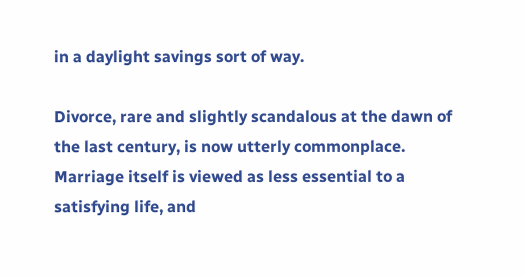in a daylight savings sort of way.

Divorce, rare and slightly scandalous at the dawn of the last century, is now utterly commonplace. Marriage itself is viewed as less essential to a satisfying life, and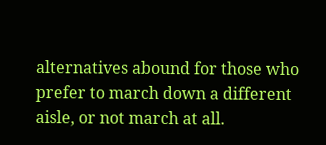alternatives abound for those who prefer to march down a different aisle, or not march at all.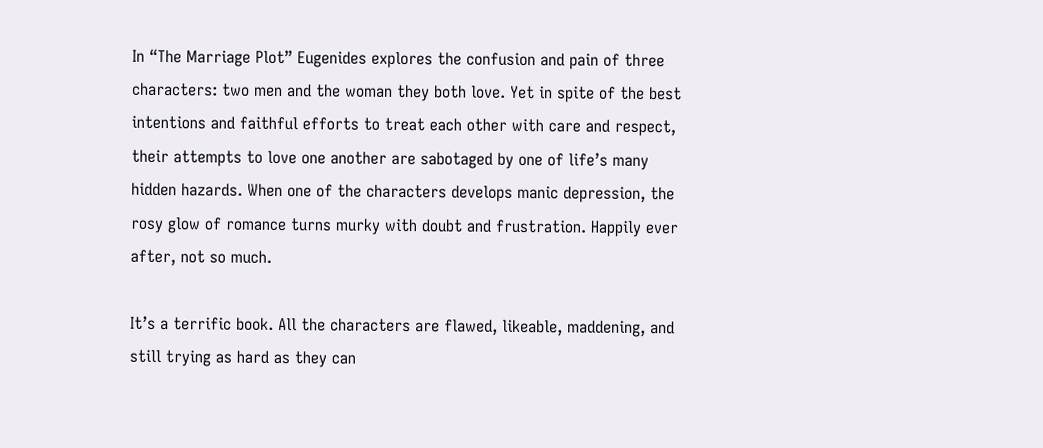In “The Marriage Plot” Eugenides explores the confusion and pain of three characters: two men and the woman they both love. Yet in spite of the best intentions and faithful efforts to treat each other with care and respect, their attempts to love one another are sabotaged by one of life’s many hidden hazards. When one of the characters develops manic depression, the rosy glow of romance turns murky with doubt and frustration. Happily ever after, not so much.

It’s a terrific book. All the characters are flawed, likeable, maddening, and still trying as hard as they can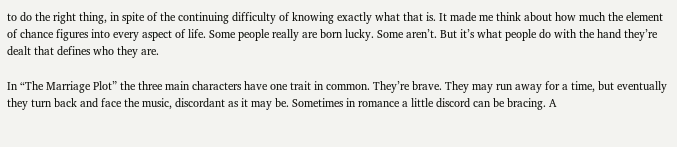to do the right thing, in spite of the continuing difficulty of knowing exactly what that is. It made me think about how much the element of chance figures into every aspect of life. Some people really are born lucky. Some aren’t. But it’s what people do with the hand they’re dealt that defines who they are.

In “The Marriage Plot” the three main characters have one trait in common. They’re brave. They may run away for a time, but eventually they turn back and face the music, discordant as it may be. Sometimes in romance a little discord can be bracing. A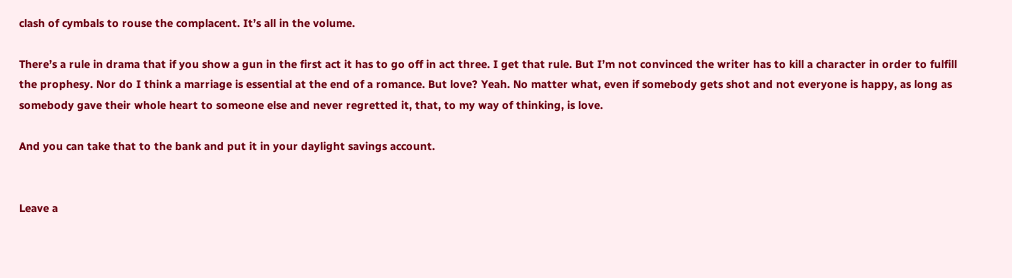clash of cymbals to rouse the complacent. It’s all in the volume.

There’s a rule in drama that if you show a gun in the first act it has to go off in act three. I get that rule. But I’m not convinced the writer has to kill a character in order to fulfill the prophesy. Nor do I think a marriage is essential at the end of a romance. But love? Yeah. No matter what, even if somebody gets shot and not everyone is happy, as long as somebody gave their whole heart to someone else and never regretted it, that, to my way of thinking, is love.

And you can take that to the bank and put it in your daylight savings account.


Leave a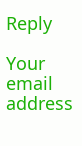Reply

Your email address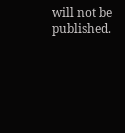will not be published.